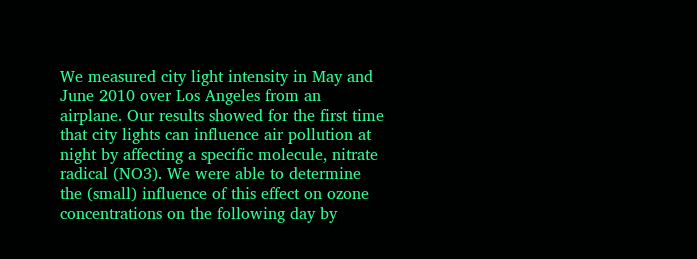We measured city light intensity in May and June 2010 over Los Angeles from an airplane. Our results showed for the first time that city lights can influence air pollution at night by affecting a specific molecule, nitrate radical (NO3). We were able to determine the (small) influence of this effect on ozone concentrations on the following day by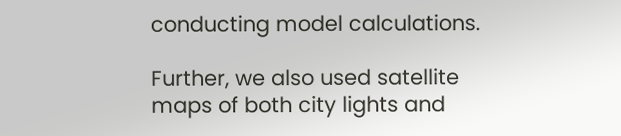conducting model calculations.

Further, we also used satellite maps of both city lights and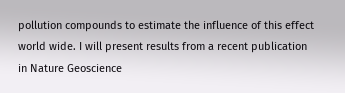pollution compounds to estimate the influence of this effect world wide. I will present results from a recent publication in Nature Geoscience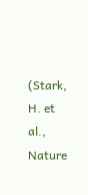(Stark, H. et al., Nature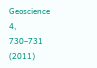Geoscience 4, 730–731 (2011)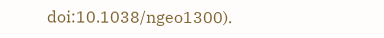doi:10.1038/ngeo1300).